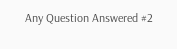Any Question Answered #2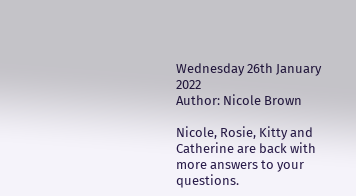Wednesday 26th January 2022
Author: Nicole Brown

Nicole, Rosie, Kitty and Catherine are back with more answers to your questions.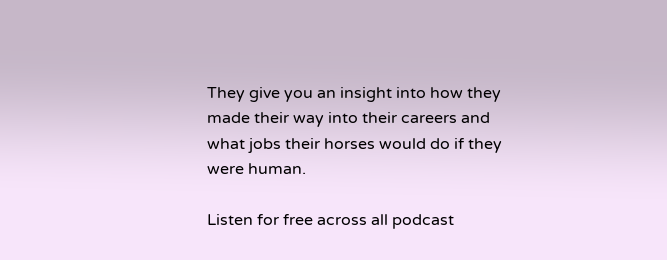They give you an insight into how they made their way into their careers and what jobs their horses would do if they were human.

Listen for free across all podcast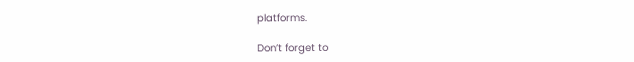platforms.

Don’t forget to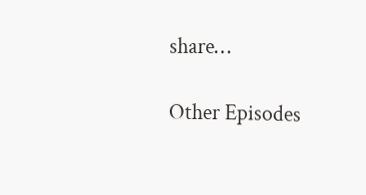share…

Other Episodes